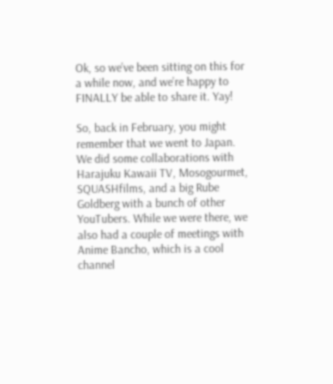Ok, so we’ve been sitting on this for a while now, and we’re happy to FINALLY be able to share it. Yay!

So, back in February, you might remember that we went to Japan. We did some collaborations with Harajuku Kawaii TV, Mosogourmet, SQUASHfilms, and a big Rube Goldberg with a bunch of other YouTubers. While we were there, we also had a couple of meetings with Anime Bancho, which is a cool channel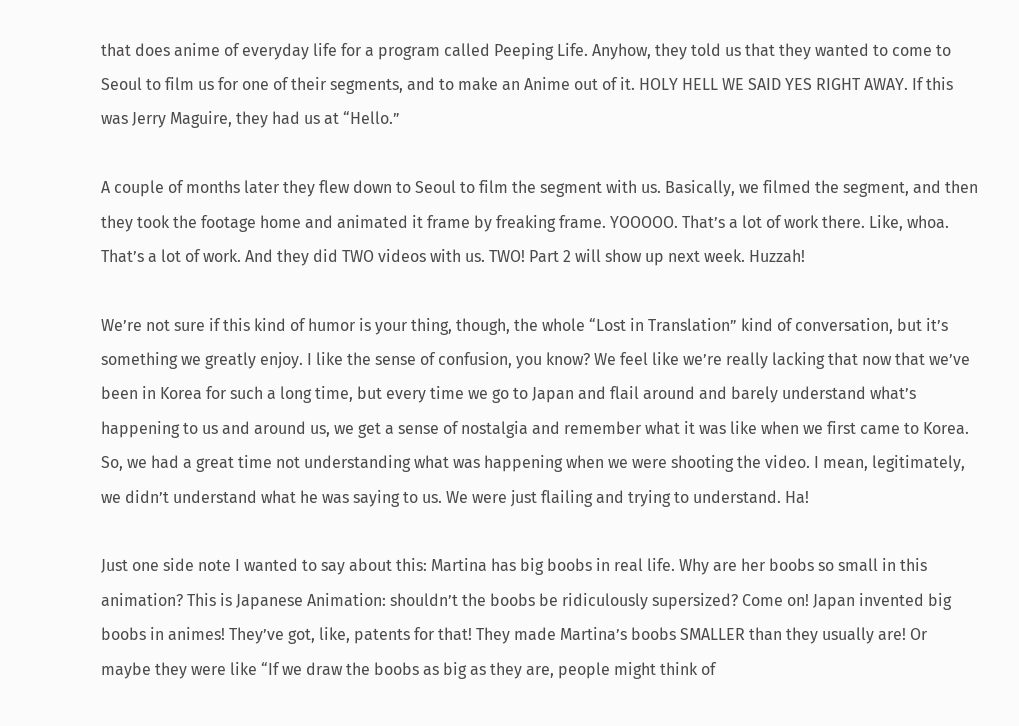that does anime of everyday life for a program called Peeping Life. Anyhow, they told us that they wanted to come to Seoul to film us for one of their segments, and to make an Anime out of it. HOLY HELL WE SAID YES RIGHT AWAY. If this was Jerry Maguire, they had us at “Hello.”

A couple of months later they flew down to Seoul to film the segment with us. Basically, we filmed the segment, and then they took the footage home and animated it frame by freaking frame. YOOOOO. That’s a lot of work there. Like, whoa. That’s a lot of work. And they did TWO videos with us. TWO! Part 2 will show up next week. Huzzah!

We’re not sure if this kind of humor is your thing, though, the whole “Lost in Translation” kind of conversation, but it’s something we greatly enjoy. I like the sense of confusion, you know? We feel like we’re really lacking that now that we’ve been in Korea for such a long time, but every time we go to Japan and flail around and barely understand what’s happening to us and around us, we get a sense of nostalgia and remember what it was like when we first came to Korea. So, we had a great time not understanding what was happening when we were shooting the video. I mean, legitimately, we didn’t understand what he was saying to us. We were just flailing and trying to understand. Ha!

Just one side note I wanted to say about this: Martina has big boobs in real life. Why are her boobs so small in this animation? This is Japanese Animation: shouldn’t the boobs be ridiculously supersized? Come on! Japan invented big boobs in animes! They’ve got, like, patents for that! They made Martina’s boobs SMALLER than they usually are! Or maybe they were like “If we draw the boobs as big as they are, people might think of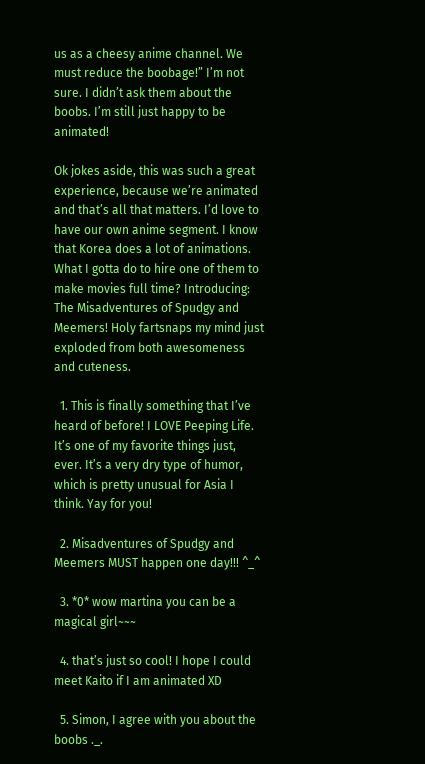us as a cheesy anime channel. We must reduce the boobage!” I’m not sure. I didn’t ask them about the boobs. I’m still just happy to be animated!

Ok jokes aside, this was such a great experience, because we’re animated and that’s all that matters. I’d love to have our own anime segment. I know that Korea does a lot of animations. What I gotta do to hire one of them to make movies full time? Introducing: The Misadventures of Spudgy and Meemers! Holy fartsnaps my mind just exploded from both awesomeness and cuteness.

  1. This is finally something that I’ve heard of before! I LOVE Peeping Life. It’s one of my favorite things just, ever. It’s a very dry type of humor, which is pretty unusual for Asia I think. Yay for you!

  2. Misadventures of Spudgy and Meemers MUST happen one day!!! ^_^

  3. *0* wow martina you can be a magical girl~~~

  4. that’s just so cool! I hope I could meet Kaito if I am animated XD

  5. Simon, I agree with you about the boobs ._.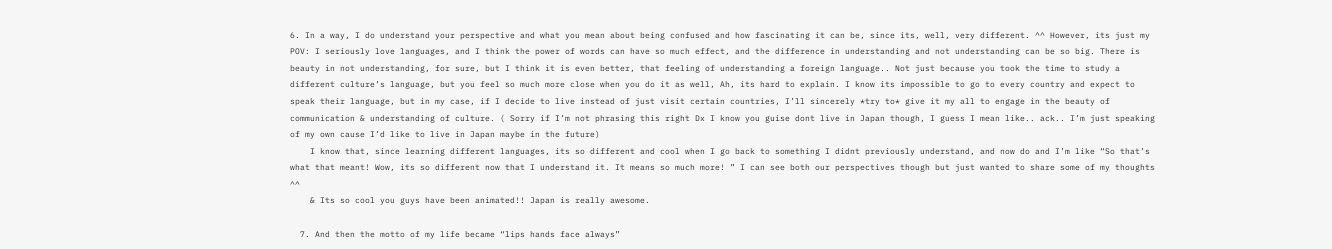6. In a way, I do understand your perspective and what you mean about being confused and how fascinating it can be, since its, well, very different. ^^ However, its just my POV: I seriously love languages, and I think the power of words can have so much effect, and the difference in understanding and not understanding can be so big. There is beauty in not understanding, for sure, but I think it is even better, that feeling of understanding a foreign language.. Not just because you took the time to study a different culture’s language, but you feel so much more close when you do it as well, Ah, its hard to explain. I know its impossible to go to every country and expect to speak their language, but in my case, if I decide to live instead of just visit certain countries, I’ll sincerely *try to* give it my all to engage in the beauty of communication & understanding of culture. ( Sorry if I’m not phrasing this right Dx I know you guise dont live in Japan though, I guess I mean like.. ack.. I’m just speaking of my own cause I’d like to live in Japan maybe in the future)
    I know that, since learning different languages, its so different and cool when I go back to something I didnt previously understand, and now do and I’m like “So that’s what that meant! Wow, its so different now that I understand it. It means so much more! ” I can see both our perspectives though but just wanted to share some of my thoughts ^^
    & Its so cool you guys have been animated!! Japan is really awesome.

  7. And then the motto of my life became “lips hands face always”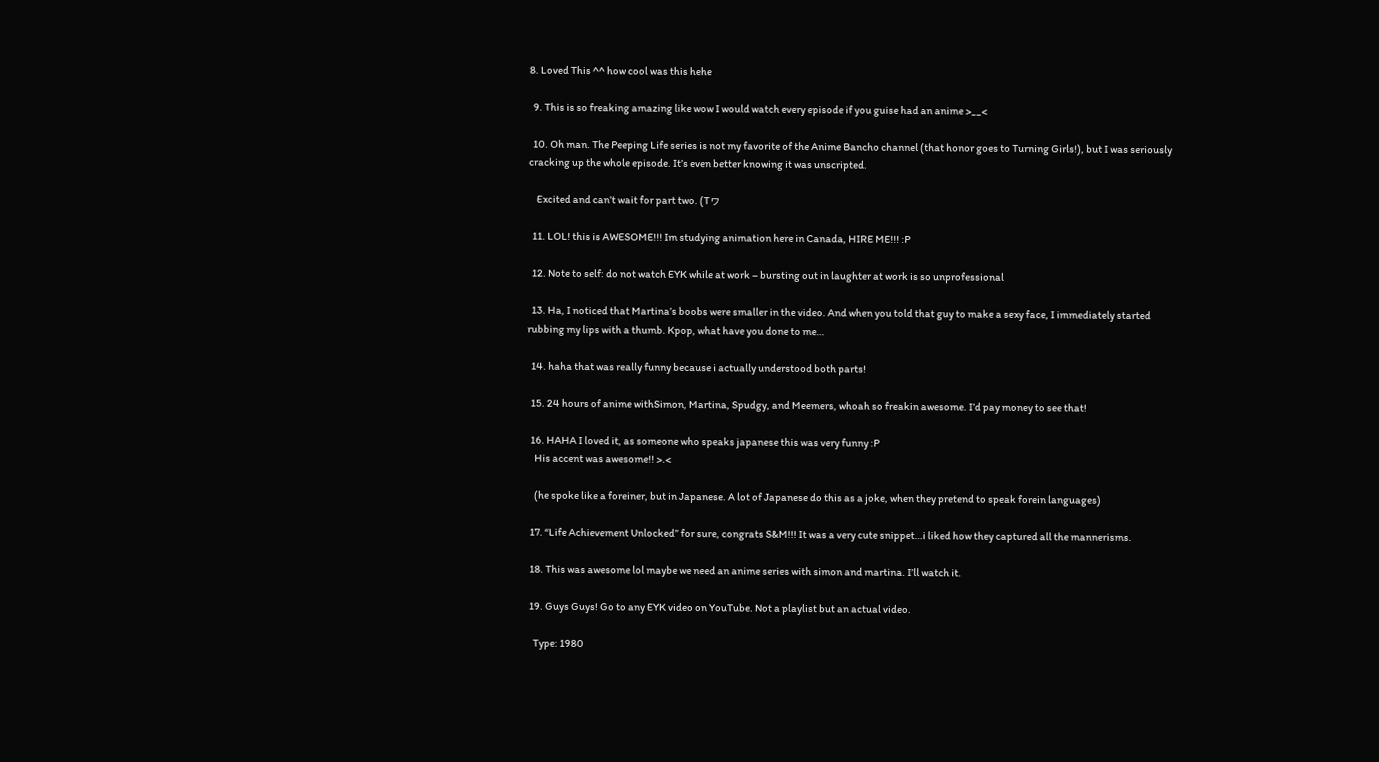8. Loved This ^^ how cool was this hehe

  9. This is so freaking amazing like wow I would watch every episode if you guise had an anime >__<

  10. Oh man. The Peeping Life series is not my favorite of the Anime Bancho channel (that honor goes to Turning Girls!), but I was seriously cracking up the whole episode. It’s even better knowing it was unscripted.

    Excited and can’t wait for part two. (Tヮ

  11. LOL! this is AWESOME!!! Im studying animation here in Canada, HIRE ME!!! :P

  12. Note to self: do not watch EYK while at work – bursting out in laughter at work is so unprofessional

  13. Ha, I noticed that Martina’s boobs were smaller in the video. And when you told that guy to make a sexy face, I immediately started rubbing my lips with a thumb. Kpop, what have you done to me…

  14. haha that was really funny because i actually understood both parts!

  15. 24 hours of anime withSimon, Martina, Spudgy, and Meemers, whoah so freakin awesome. I’d pay money to see that!

  16. HAHA I loved it, as someone who speaks japanese this was very funny :P
    His accent was awesome!! >.<

    (he spoke like a foreiner, but in Japanese. A lot of Japanese do this as a joke, when they pretend to speak forein languages)

  17. “Life Achievement Unlocked” for sure, congrats S&M!!! It was a very cute snippet…i liked how they captured all the mannerisms.

  18. This was awesome lol maybe we need an anime series with simon and martina. I’ll watch it.

  19. Guys Guys! Go to any EYK video on YouTube. Not a playlist but an actual video.

    Type: 1980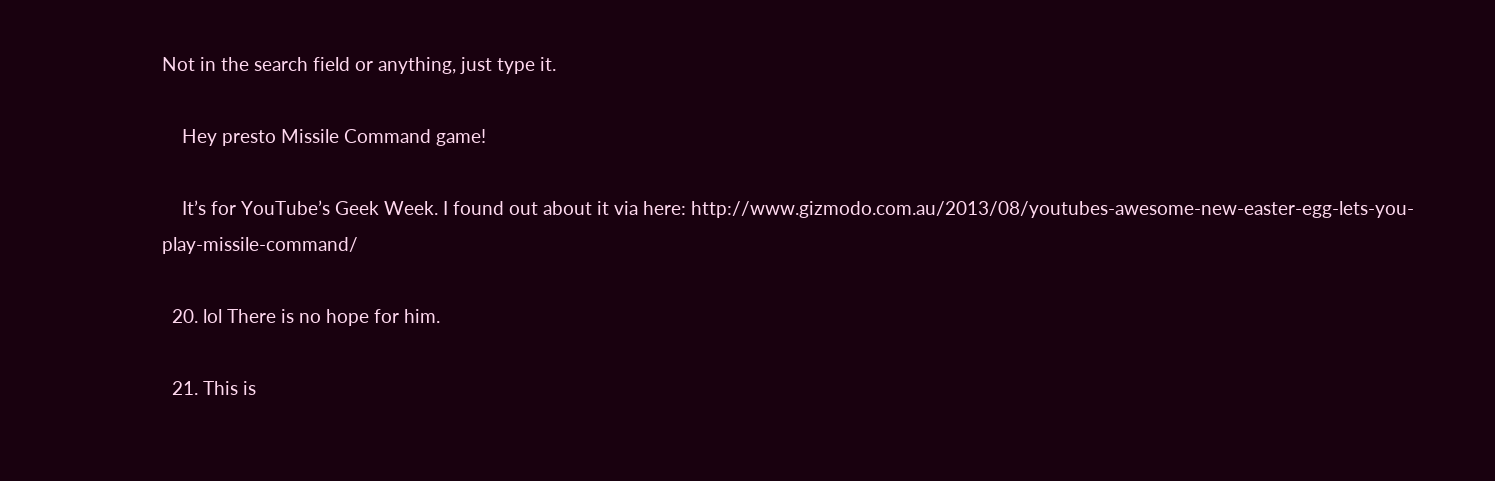Not in the search field or anything, just type it.

    Hey presto Missile Command game!

    It’s for YouTube’s Geek Week. I found out about it via here: http://www.gizmodo.com.au/2013/08/youtubes-awesome-new-easter-egg-lets-you-play-missile-command/

  20. lol There is no hope for him.

  21. This is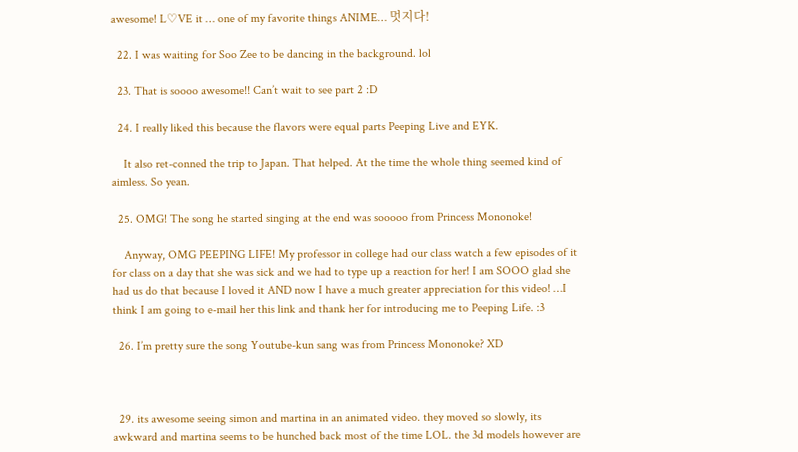awesome! L♡VE it … one of my favorite things ANIME… 멋지다!

  22. I was waiting for Soo Zee to be dancing in the background. lol

  23. That is soooo awesome!! Can’t wait to see part 2 :D

  24. I really liked this because the flavors were equal parts Peeping Live and EYK.

    It also ret-conned the trip to Japan. That helped. At the time the whole thing seemed kind of aimless. So yean.

  25. OMG! The song he started singing at the end was sooooo from Princess Mononoke!

    Anyway, OMG PEEPING LIFE! My professor in college had our class watch a few episodes of it for class on a day that she was sick and we had to type up a reaction for her! I am SOOO glad she had us do that because I loved it AND now I have a much greater appreciation for this video! …I think I am going to e-mail her this link and thank her for introducing me to Peeping Life. :3

  26. I’m pretty sure the song Youtube-kun sang was from Princess Mononoke? XD



  29. its awesome seeing simon and martina in an animated video. they moved so slowly, its awkward and martina seems to be hunched back most of the time LOL. the 3d models however are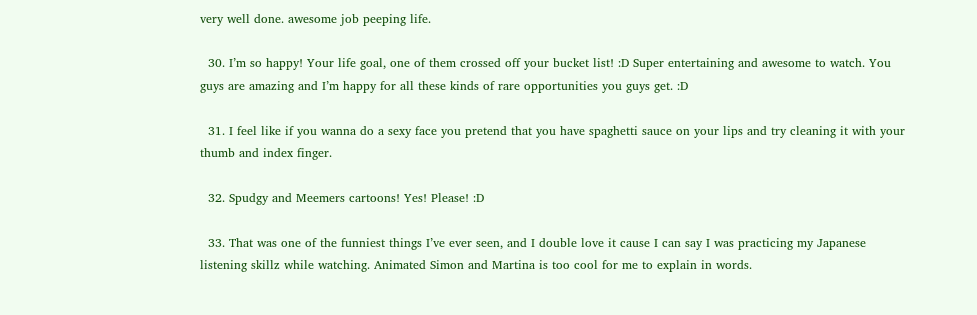very well done. awesome job peeping life.

  30. I’m so happy! Your life goal, one of them crossed off your bucket list! :D Super entertaining and awesome to watch. You guys are amazing and I’m happy for all these kinds of rare opportunities you guys get. :D

  31. I feel like if you wanna do a sexy face you pretend that you have spaghetti sauce on your lips and try cleaning it with your thumb and index finger.

  32. Spudgy and Meemers cartoons! Yes! Please! :D

  33. That was one of the funniest things I’ve ever seen, and I double love it cause I can say I was practicing my Japanese listening skillz while watching. Animated Simon and Martina is too cool for me to explain in words.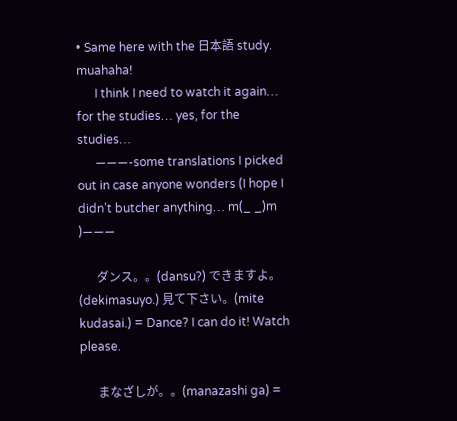• Same here with the 日本語 study. muahaha!
      I think I need to watch it again… for the studies… yes, for the studies…
      ———-some translations I picked out in case anyone wonders (I hope I didn’t butcher anything… m(_ _)m )———

      ダンス。。(dansu?) できますよ。(dekimasuyo.) 見て下さい。(mite kudasai.) = Dance? I can do it! Watch please.

      まなざしが。。(manazashi ga) =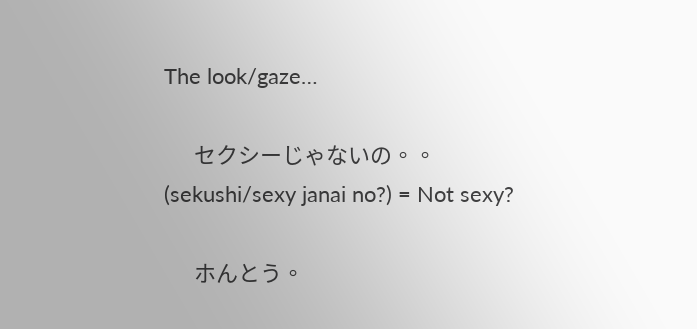The look/gaze…

      セクシーじゃないの。。(sekushi/sexy janai no?) = Not sexy?

      ホんとう。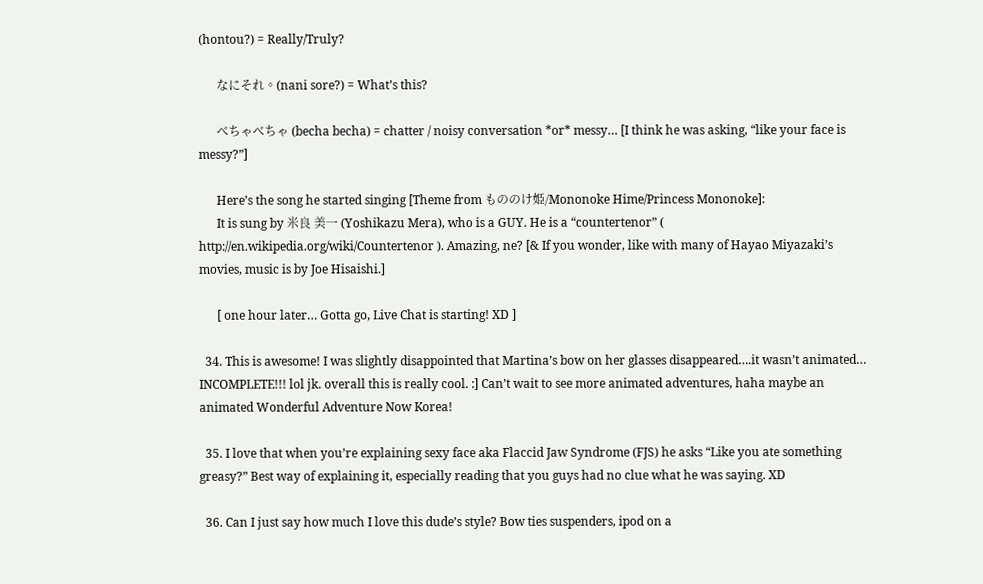(hontou?) = Really/Truly?

      なにそれ。(nani sore?) = What’s this?

      べちゃべちゃ (becha becha) = chatter / noisy conversation *or* messy… [I think he was asking, “like your face is messy?”]

      Here’s the song he started singing [Theme from もののけ姫/Mononoke Hime/Princess Mononoke]:
      It is sung by 米良 美一 (Yoshikazu Mera), who is a GUY. He is a “countertenor” ( http://en.wikipedia.org/wiki/Countertenor ). Amazing, ne? [& If you wonder, like with many of Hayao Miyazaki’s movies, music is by Joe Hisaishi.]

      [ one hour later… Gotta go, Live Chat is starting! XD ]

  34. This is awesome! I was slightly disappointed that Martina’s bow on her glasses disappeared….it wasn’t animated… INCOMPLETE!!! lol jk. overall this is really cool. :] Can’t wait to see more animated adventures, haha maybe an animated Wonderful Adventure Now Korea!

  35. I love that when you’re explaining sexy face aka Flaccid Jaw Syndrome (FJS) he asks “Like you ate something greasy?” Best way of explaining it, especially reading that you guys had no clue what he was saying. XD

  36. Can I just say how much I love this dude’s style? Bow ties suspenders, ipod on a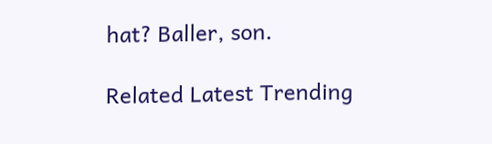hat? Baller, son.

Related Latest Trending